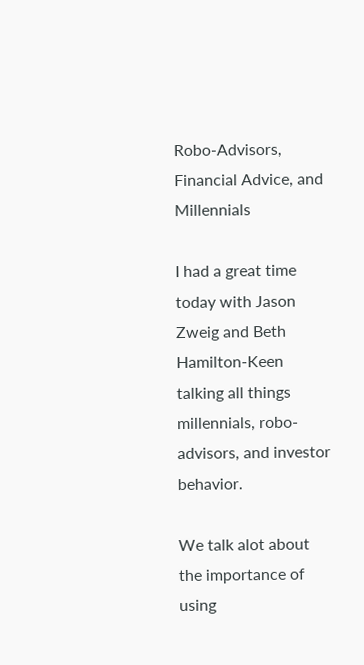Robo-Advisors, Financial Advice, and Millennials

I had a great time today with Jason Zweig and Beth Hamilton-Keen talking all things millennials, robo-advisors, and investor behavior.

We talk alot about the importance of using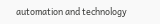automation and technology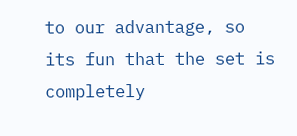to our advantage, so its fun that the set is completely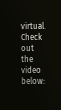virtual. Check out the video below: